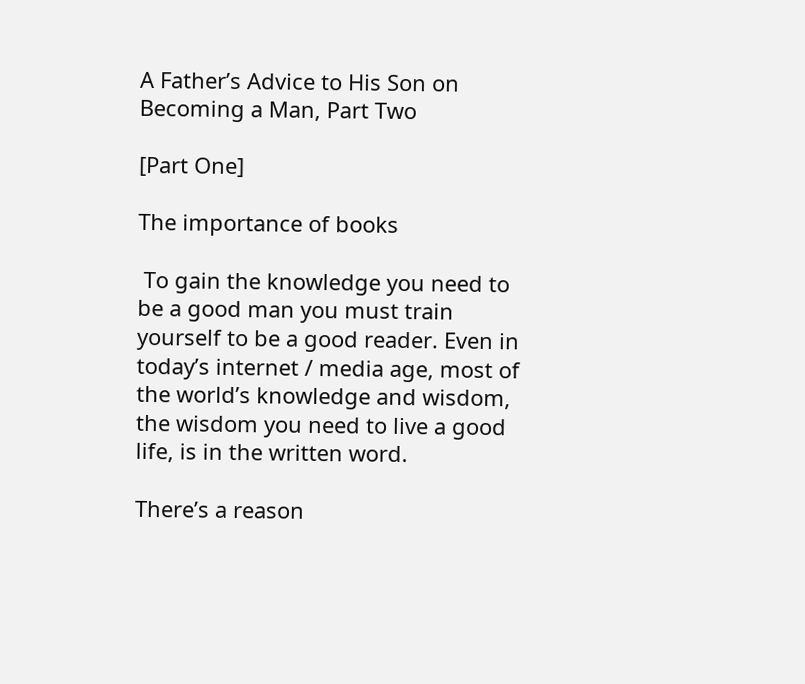A Father’s Advice to His Son on Becoming a Man, Part Two

[Part One]

The importance of books

 To gain the knowledge you need to be a good man you must train yourself to be a good reader. Even in today’s internet / media age, most of the world’s knowledge and wisdom, the wisdom you need to live a good life, is in the written word.

There’s a reason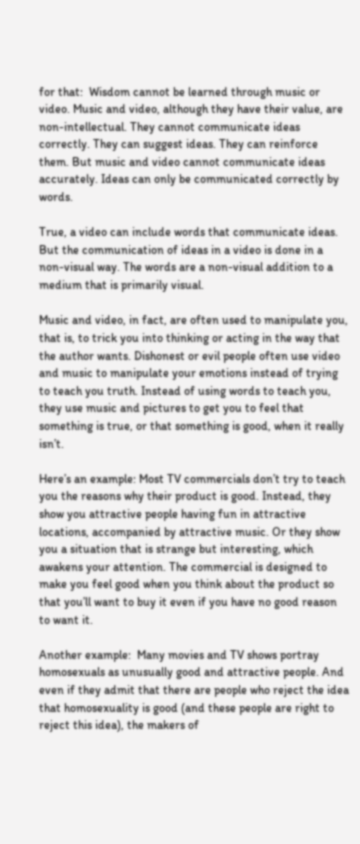for that:  Wisdom cannot be learned through music or video. Music and video, although they have their value, are non-intellectual. They cannot communicate ideas correctly. They can suggest ideas. They can reinforce them. But music and video cannot communicate ideas accurately. Ideas can only be communicated correctly by words.

True, a video can include words that communicate ideas. But the communication of ideas in a video is done in a non-visual way. The words are a non-visual addition to a medium that is primarily visual.

Music and video, in fact, are often used to manipulate you, that is, to trick you into thinking or acting in the way that the author wants. Dishonest or evil people often use video and music to manipulate your emotions instead of trying to teach you truth. Instead of using words to teach you, they use music and pictures to get you to feel that something is true, or that something is good, when it really isn’t.

Here’s an example: Most TV commercials don’t try to teach you the reasons why their product is good. Instead, they show you attractive people having fun in attractive locations, accompanied by attractive music. Or they show you a situation that is strange but interesting, which awakens your attention. The commercial is designed to make you feel good when you think about the product so that you’ll want to buy it even if you have no good reason to want it.

Another example:  Many movies and TV shows portray homosexuals as unusually good and attractive people. And even if they admit that there are people who reject the idea that homosexuality is good (and these people are right to reject this idea), the makers of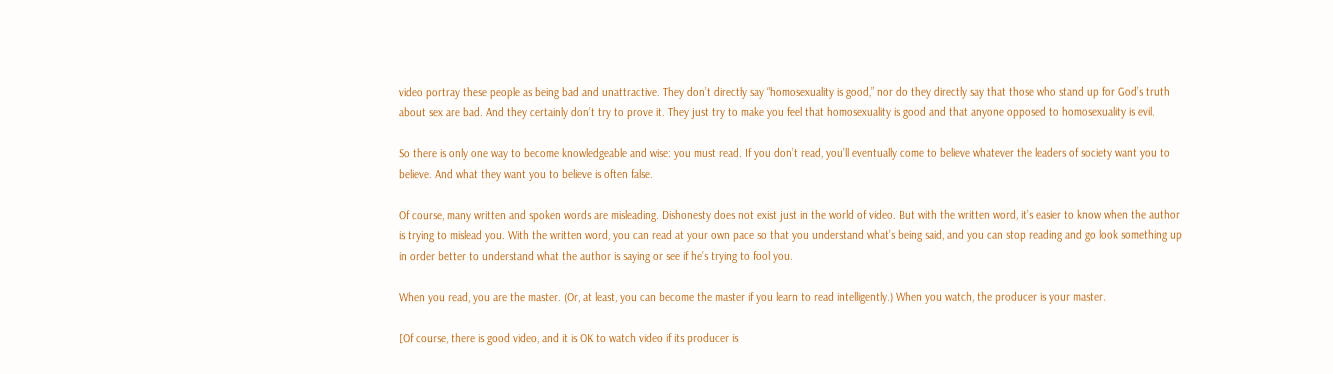video portray these people as being bad and unattractive. They don’t directly say “homosexuality is good,” nor do they directly say that those who stand up for God’s truth about sex are bad. And they certainly don’t try to prove it. They just try to make you feel that homosexuality is good and that anyone opposed to homosexuality is evil.

So there is only one way to become knowledgeable and wise: you must read. If you don’t read, you’ll eventually come to believe whatever the leaders of society want you to believe. And what they want you to believe is often false.

Of course, many written and spoken words are misleading. Dishonesty does not exist just in the world of video. But with the written word, it’s easier to know when the author is trying to mislead you. With the written word, you can read at your own pace so that you understand what’s being said, and you can stop reading and go look something up in order better to understand what the author is saying or see if he’s trying to fool you.

When you read, you are the master. (Or, at least, you can become the master if you learn to read intelligently.) When you watch, the producer is your master.

[Of course, there is good video, and it is OK to watch video if its producer is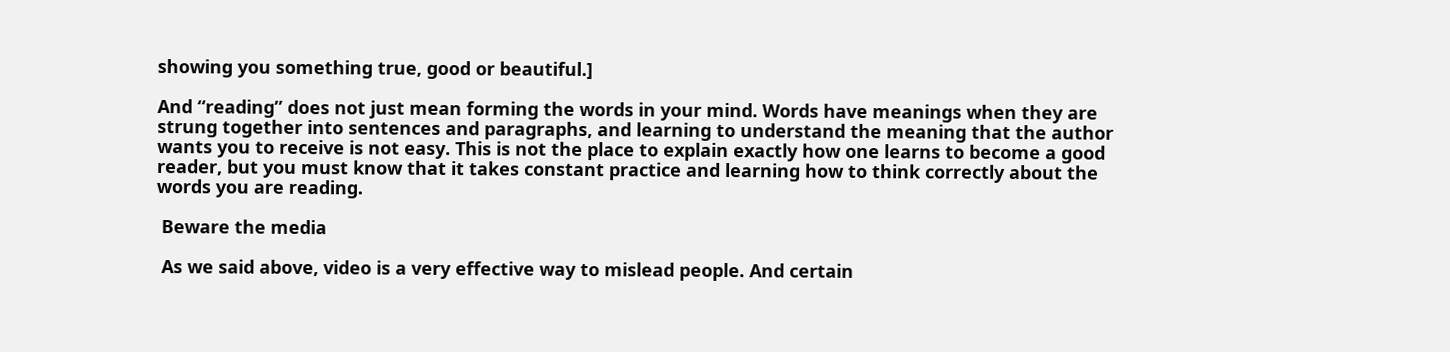showing you something true, good or beautiful.]

And “reading” does not just mean forming the words in your mind. Words have meanings when they are strung together into sentences and paragraphs, and learning to understand the meaning that the author wants you to receive is not easy. This is not the place to explain exactly how one learns to become a good reader, but you must know that it takes constant practice and learning how to think correctly about the words you are reading.

 Beware the media

 As we said above, video is a very effective way to mislead people. And certain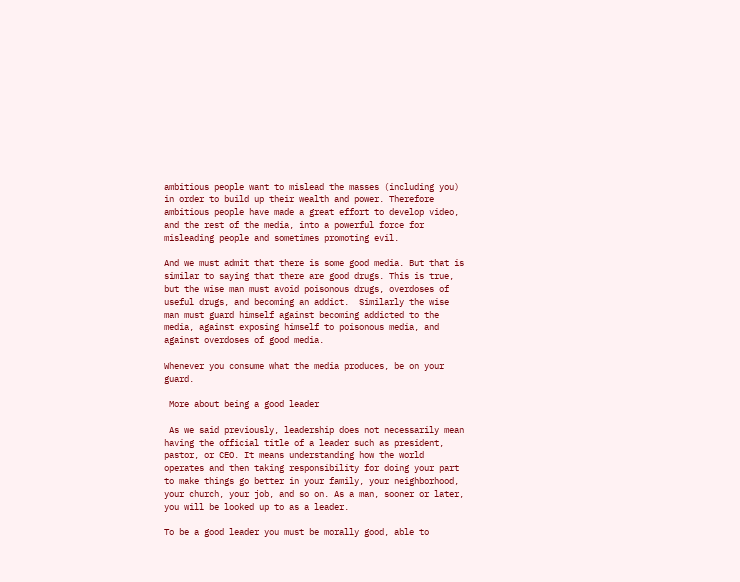ambitious people want to mislead the masses (including you) in order to build up their wealth and power. Therefore ambitious people have made a great effort to develop video, and the rest of the media, into a powerful force for misleading people and sometimes promoting evil.

And we must admit that there is some good media. But that is similar to saying that there are good drugs. This is true, but the wise man must avoid poisonous drugs, overdoses of useful drugs, and becoming an addict.  Similarly the wise man must guard himself against becoming addicted to the media, against exposing himself to poisonous media, and against overdoses of good media.

Whenever you consume what the media produces, be on your guard.

 More about being a good leader

 As we said previously, leadership does not necessarily mean having the official title of a leader such as president, pastor, or CEO. It means understanding how the world operates and then taking responsibility for doing your part to make things go better in your family, your neighborhood, your church, your job, and so on. As a man, sooner or later, you will be looked up to as a leader.

To be a good leader you must be morally good, able to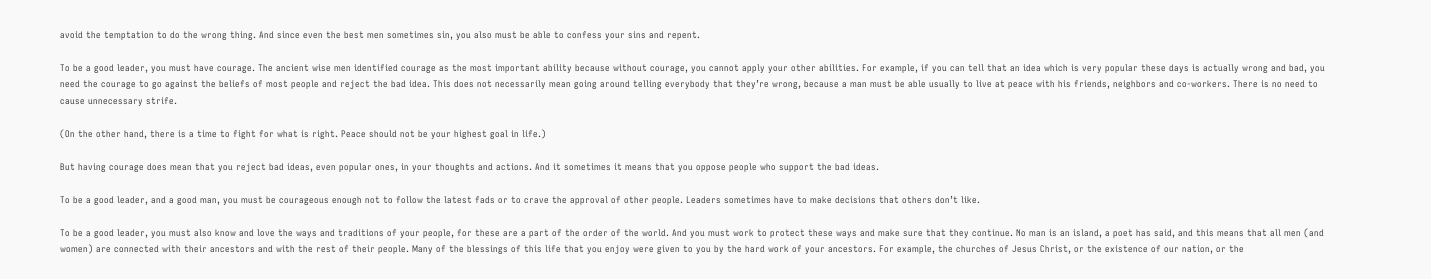avoid the temptation to do the wrong thing. And since even the best men sometimes sin, you also must be able to confess your sins and repent.

To be a good leader, you must have courage. The ancient wise men identified courage as the most important ability because without courage, you cannot apply your other abilities. For example, if you can tell that an idea which is very popular these days is actually wrong and bad, you need the courage to go against the beliefs of most people and reject the bad idea. This does not necessarily mean going around telling everybody that they’re wrong, because a man must be able usually to live at peace with his friends, neighbors and co-workers. There is no need to cause unnecessary strife.

(On the other hand, there is a time to fight for what is right. Peace should not be your highest goal in life.)

But having courage does mean that you reject bad ideas, even popular ones, in your thoughts and actions. And it sometimes it means that you oppose people who support the bad ideas.

To be a good leader, and a good man, you must be courageous enough not to follow the latest fads or to crave the approval of other people. Leaders sometimes have to make decisions that others don’t like.

To be a good leader, you must also know and love the ways and traditions of your people, for these are a part of the order of the world. And you must work to protect these ways and make sure that they continue. No man is an island, a poet has said, and this means that all men (and women) are connected with their ancestors and with the rest of their people. Many of the blessings of this life that you enjoy were given to you by the hard work of your ancestors. For example, the churches of Jesus Christ, or the existence of our nation, or the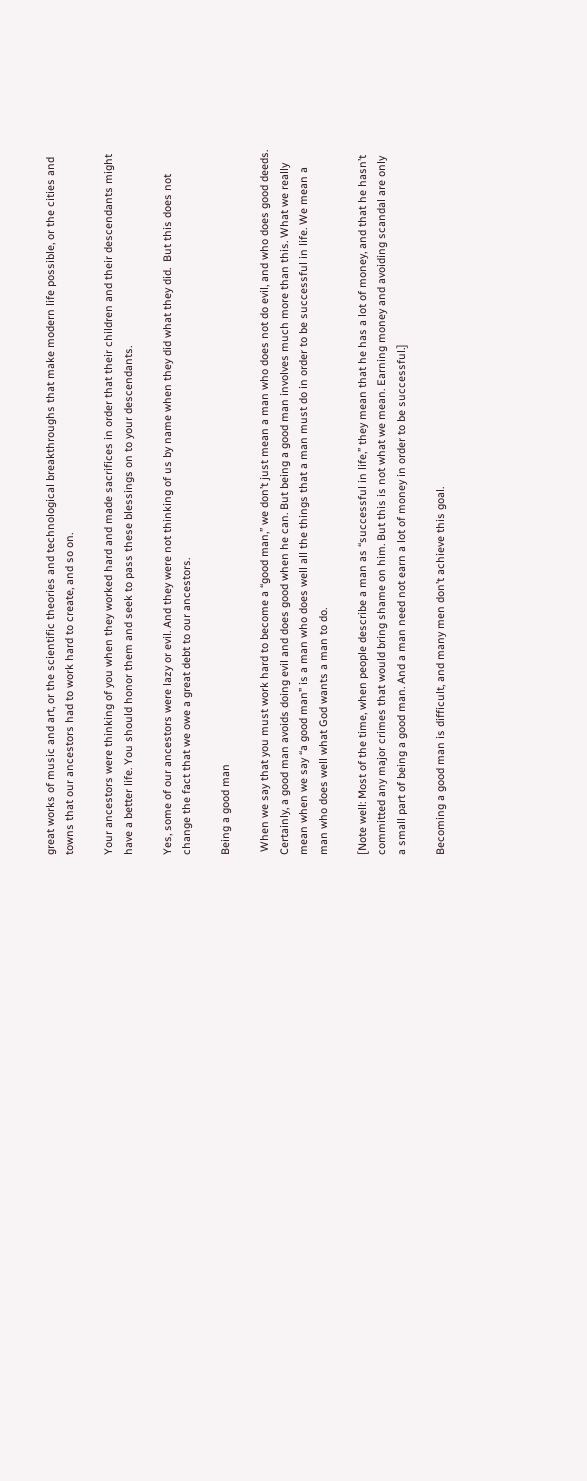great works of music and art, or the scientific theories and technological breakthroughs that make modern life possible, or the cities and towns that our ancestors had to work hard to create, and so on.

Your ancestors were thinking of you when they worked hard and made sacrifices in order that their children and their descendants might have a better life. You should honor them and seek to pass these blessings on to your descendants.

Yes, some of our ancestors were lazy or evil. And they were not thinking of us by name when they did what they did.  But this does not change the fact that we owe a great debt to our ancestors.

Being a good man

 When we say that you must work hard to become a “good man,” we don’t just mean a man who does not do evil, and who does good deeds. Certainly, a good man avoids doing evil and does good when he can. But being a good man involves much more than this. What we really mean when we say “a good man” is a man who does well all the things that a man must do in order to be successful in life. We mean a man who does well what God wants a man to do.

[Note well: Most of the time, when people describe a man as “successful in life,” they mean that he has a lot of money, and that he hasn’t committed any major crimes that would bring shame on him. But this is not what we mean. Earning money and avoiding scandal are only a small part of being a good man. And a man need not earn a lot of money in order to be successful.]

Becoming a good man is difficult, and many men don’t achieve this goal.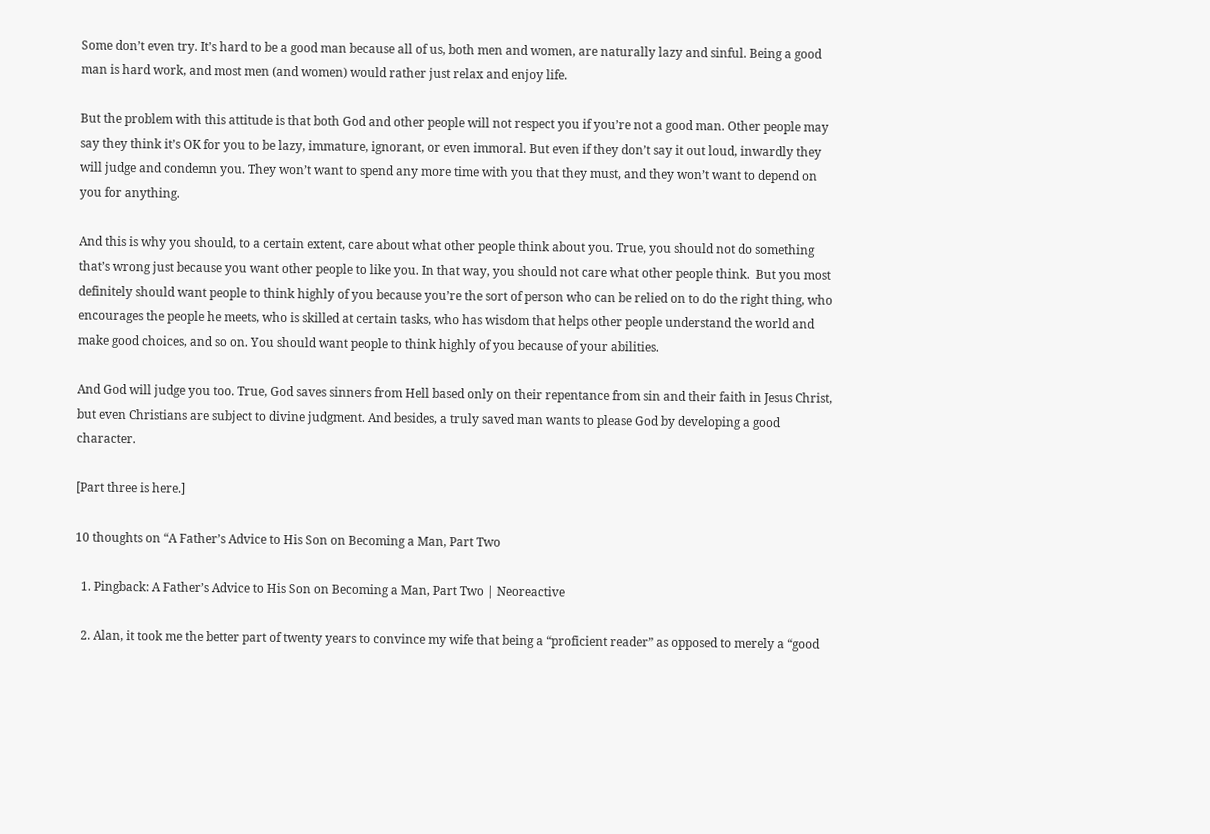Some don’t even try. It’s hard to be a good man because all of us, both men and women, are naturally lazy and sinful. Being a good man is hard work, and most men (and women) would rather just relax and enjoy life.

But the problem with this attitude is that both God and other people will not respect you if you’re not a good man. Other people may say they think it’s OK for you to be lazy, immature, ignorant, or even immoral. But even if they don’t say it out loud, inwardly they will judge and condemn you. They won’t want to spend any more time with you that they must, and they won’t want to depend on you for anything.

And this is why you should, to a certain extent, care about what other people think about you. True, you should not do something that’s wrong just because you want other people to like you. In that way, you should not care what other people think.  But you most definitely should want people to think highly of you because you’re the sort of person who can be relied on to do the right thing, who encourages the people he meets, who is skilled at certain tasks, who has wisdom that helps other people understand the world and make good choices, and so on. You should want people to think highly of you because of your abilities.

And God will judge you too. True, God saves sinners from Hell based only on their repentance from sin and their faith in Jesus Christ, but even Christians are subject to divine judgment. And besides, a truly saved man wants to please God by developing a good character.

[Part three is here.]

10 thoughts on “A Father’s Advice to His Son on Becoming a Man, Part Two

  1. Pingback: A Father’s Advice to His Son on Becoming a Man, Part Two | Neoreactive

  2. Alan, it took me the better part of twenty years to convince my wife that being a “proficient reader” as opposed to merely a “good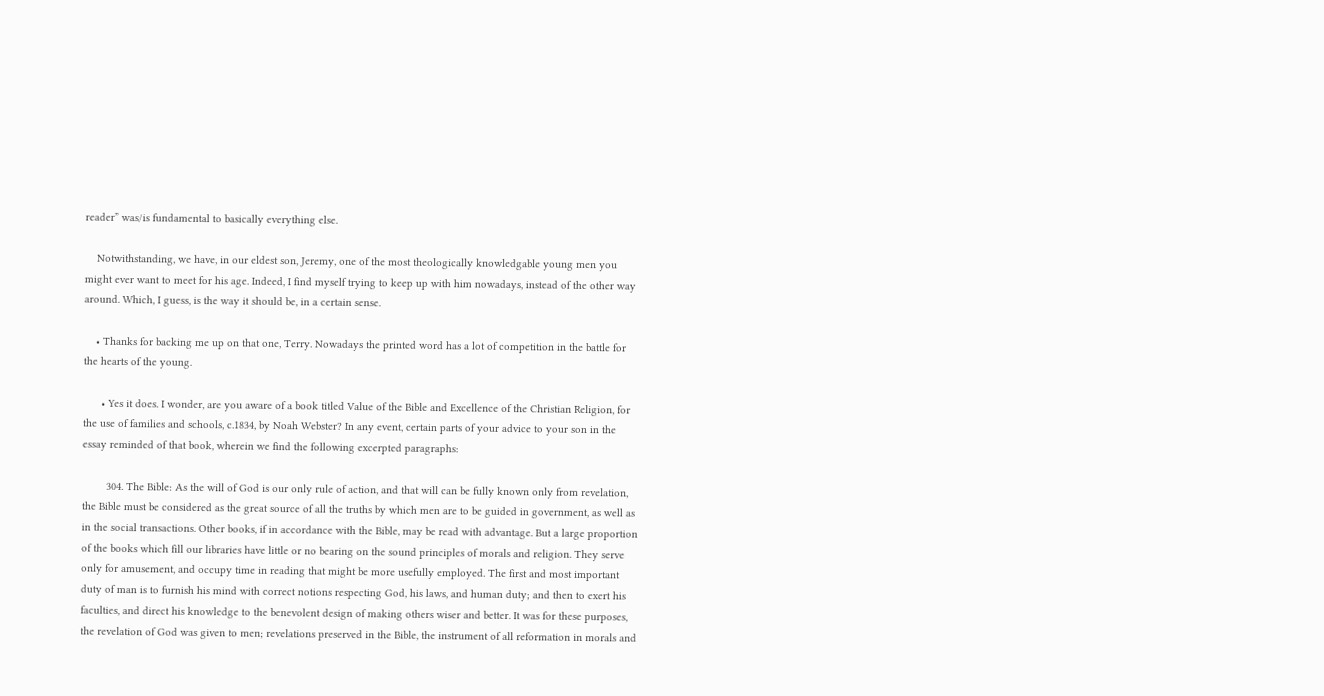reader” was/is fundamental to basically everything else.

    Notwithstanding, we have, in our eldest son, Jeremy, one of the most theologically knowledgable young men you might ever want to meet for his age. Indeed, I find myself trying to keep up with him nowadays, instead of the other way around. Which, I guess, is the way it should be, in a certain sense.

    • Thanks for backing me up on that one, Terry. Nowadays the printed word has a lot of competition in the battle for the hearts of the young.

      • Yes it does. I wonder, are you aware of a book titled Value of the Bible and Excellence of the Christian Religion, for the use of families and schools, c.1834, by Noah Webster? In any event, certain parts of your advice to your son in the essay reminded of that book, wherein we find the following excerpted paragraphs:

        304. The Bible: As the will of God is our only rule of action, and that will can be fully known only from revelation, the Bible must be considered as the great source of all the truths by which men are to be guided in government, as well as in the social transactions. Other books, if in accordance with the Bible, may be read with advantage. But a large proportion of the books which fill our libraries have little or no bearing on the sound principles of morals and religion. They serve only for amusement, and occupy time in reading that might be more usefully employed. The first and most important duty of man is to furnish his mind with correct notions respecting God, his laws, and human duty; and then to exert his faculties, and direct his knowledge to the benevolent design of making others wiser and better. It was for these purposes, the revelation of God was given to men; revelations preserved in the Bible, the instrument of all reformation in morals and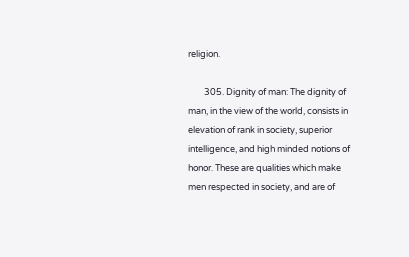religion.

        305. Dignity of man: The dignity of man, in the view of the world, consists in elevation of rank in society, superior intelligence, and high minded notions of honor. These are qualities which make men respected in society, and are of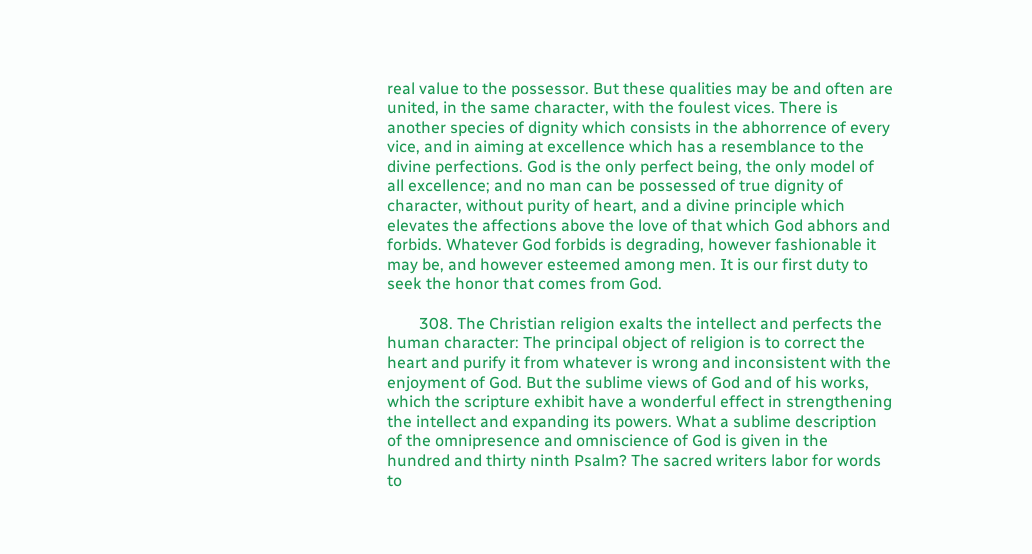real value to the possessor. But these qualities may be and often are united, in the same character, with the foulest vices. There is another species of dignity which consists in the abhorrence of every vice, and in aiming at excellence which has a resemblance to the divine perfections. God is the only perfect being, the only model of all excellence; and no man can be possessed of true dignity of character, without purity of heart, and a divine principle which elevates the affections above the love of that which God abhors and forbids. Whatever God forbids is degrading, however fashionable it may be, and however esteemed among men. It is our first duty to seek the honor that comes from God.

        308. The Christian religion exalts the intellect and perfects the human character: The principal object of religion is to correct the heart and purify it from whatever is wrong and inconsistent with the enjoyment of God. But the sublime views of God and of his works, which the scripture exhibit have a wonderful effect in strengthening the intellect and expanding its powers. What a sublime description of the omnipresence and omniscience of God is given in the hundred and thirty ninth Psalm? The sacred writers labor for words to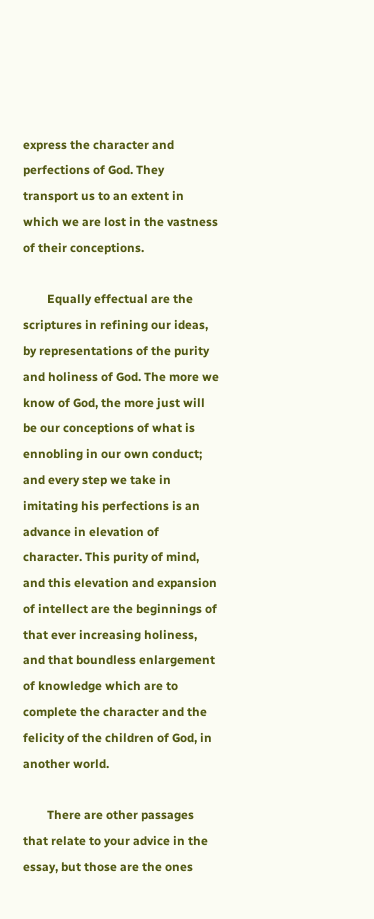express the character and perfections of God. They transport us to an extent in which we are lost in the vastness of their conceptions.

        Equally effectual are the scriptures in refining our ideas, by representations of the purity and holiness of God. The more we know of God, the more just will be our conceptions of what is ennobling in our own conduct; and every step we take in imitating his perfections is an advance in elevation of character. This purity of mind, and this elevation and expansion of intellect are the beginnings of that ever increasing holiness, and that boundless enlargement of knowledge which are to complete the character and the felicity of the children of God, in another world.

        There are other passages that relate to your advice in the essay, but those are the ones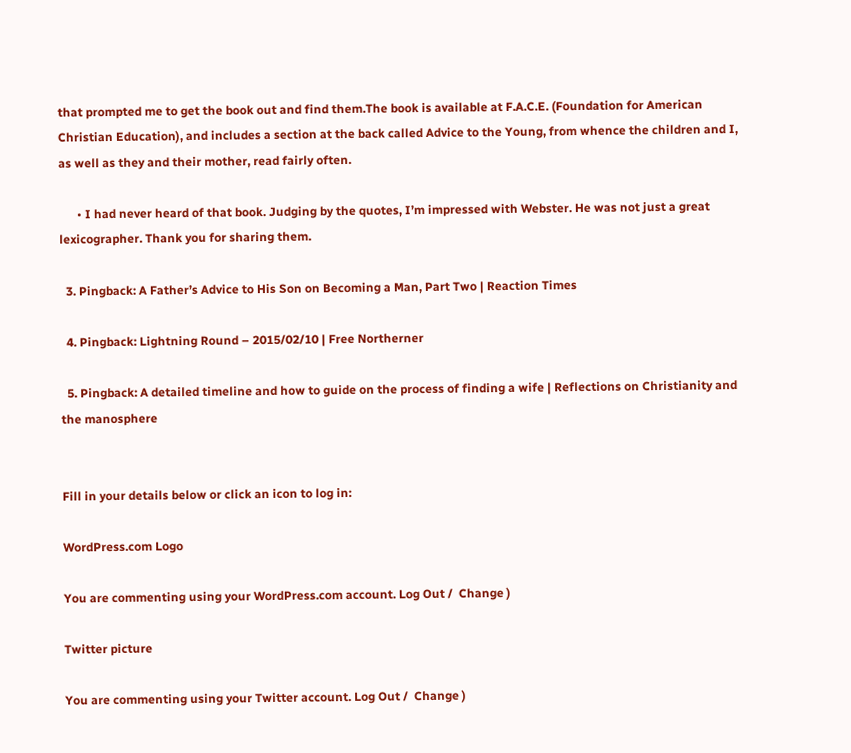that prompted me to get the book out and find them.The book is available at F.A.C.E. (Foundation for American Christian Education), and includes a section at the back called Advice to the Young, from whence the children and I, as well as they and their mother, read fairly often.

      • I had never heard of that book. Judging by the quotes, I’m impressed with Webster. He was not just a great lexicographer. Thank you for sharing them.

  3. Pingback: A Father’s Advice to His Son on Becoming a Man, Part Two | Reaction Times

  4. Pingback: Lightning Round – 2015/02/10 | Free Northerner

  5. Pingback: A detailed timeline and how to guide on the process of finding a wife | Reflections on Christianity and the manosphere


Fill in your details below or click an icon to log in:

WordPress.com Logo

You are commenting using your WordPress.com account. Log Out /  Change )

Twitter picture

You are commenting using your Twitter account. Log Out /  Change )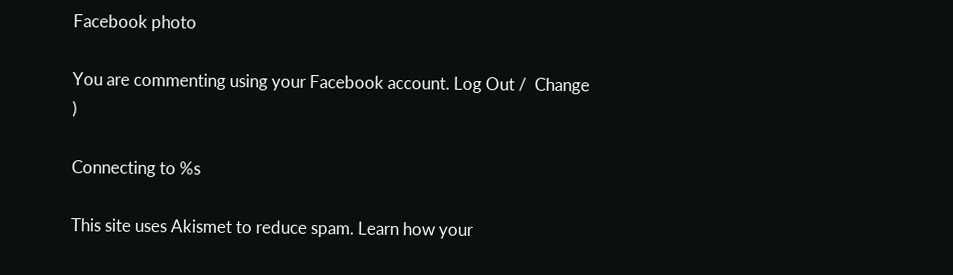Facebook photo

You are commenting using your Facebook account. Log Out /  Change )

Connecting to %s

This site uses Akismet to reduce spam. Learn how your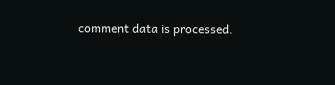comment data is processed.